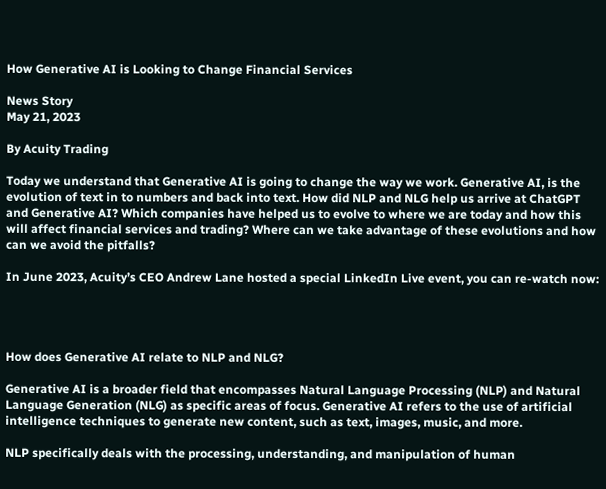How Generative AI is Looking to Change Financial Services

News Story
May 21, 2023

By Acuity Trading

Today we understand that Generative AI is going to change the way we work. Generative AI, is the evolution of text in to numbers and back into text. How did NLP and NLG help us arrive at ChatGPT and Generative AI? Which companies have helped us to evolve to where we are today and how this will affect financial services and trading? Where can we take advantage of these evolutions and how can we avoid the pitfalls?

In June 2023, Acuity’s CEO Andrew Lane hosted a special LinkedIn Live event, you can re-watch now:




How does Generative AI relate to NLP and NLG?

Generative AI is a broader field that encompasses Natural Language Processing (NLP) and Natural Language Generation (NLG) as specific areas of focus. Generative AI refers to the use of artificial intelligence techniques to generate new content, such as text, images, music, and more.

NLP specifically deals with the processing, understanding, and manipulation of human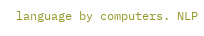language by computers. NLP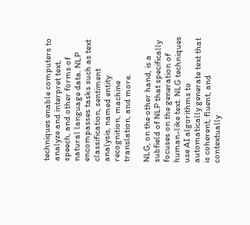techniques enable computers to analyze and interpret text, speech, and other forms of natural language data. NLP encompasses tasks such as text classification, sentiment analysis, named entity recognition, machine translation, and more.

NLG, on the other hand, is a subfield of NLP that specifically focuses on the generation of human-like text. NLG techniques use AI algorithms to automatically generate text that is coherent, fluent, and contextually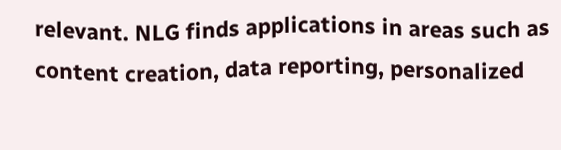relevant. NLG finds applications in areas such as content creation, data reporting, personalized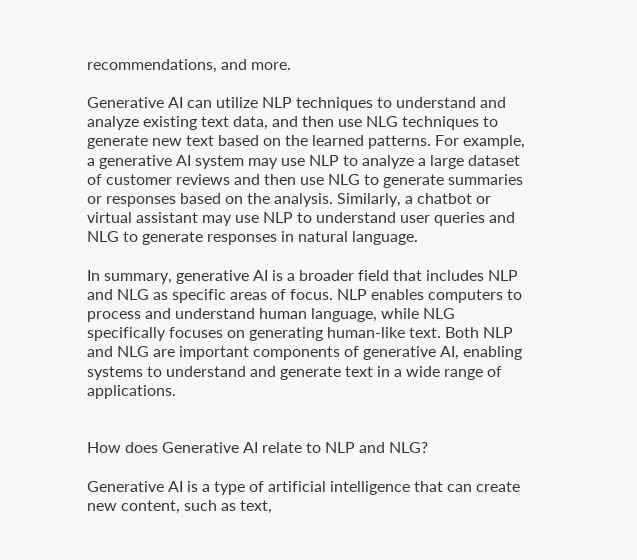recommendations, and more.

Generative AI can utilize NLP techniques to understand and analyze existing text data, and then use NLG techniques to generate new text based on the learned patterns. For example, a generative AI system may use NLP to analyze a large dataset of customer reviews and then use NLG to generate summaries or responses based on the analysis. Similarly, a chatbot or virtual assistant may use NLP to understand user queries and NLG to generate responses in natural language.

In summary, generative AI is a broader field that includes NLP and NLG as specific areas of focus. NLP enables computers to process and understand human language, while NLG specifically focuses on generating human-like text. Both NLP and NLG are important components of generative AI, enabling systems to understand and generate text in a wide range of applications.


How does Generative AI relate to NLP and NLG?

Generative AI is a type of artificial intelligence that can create new content, such as text,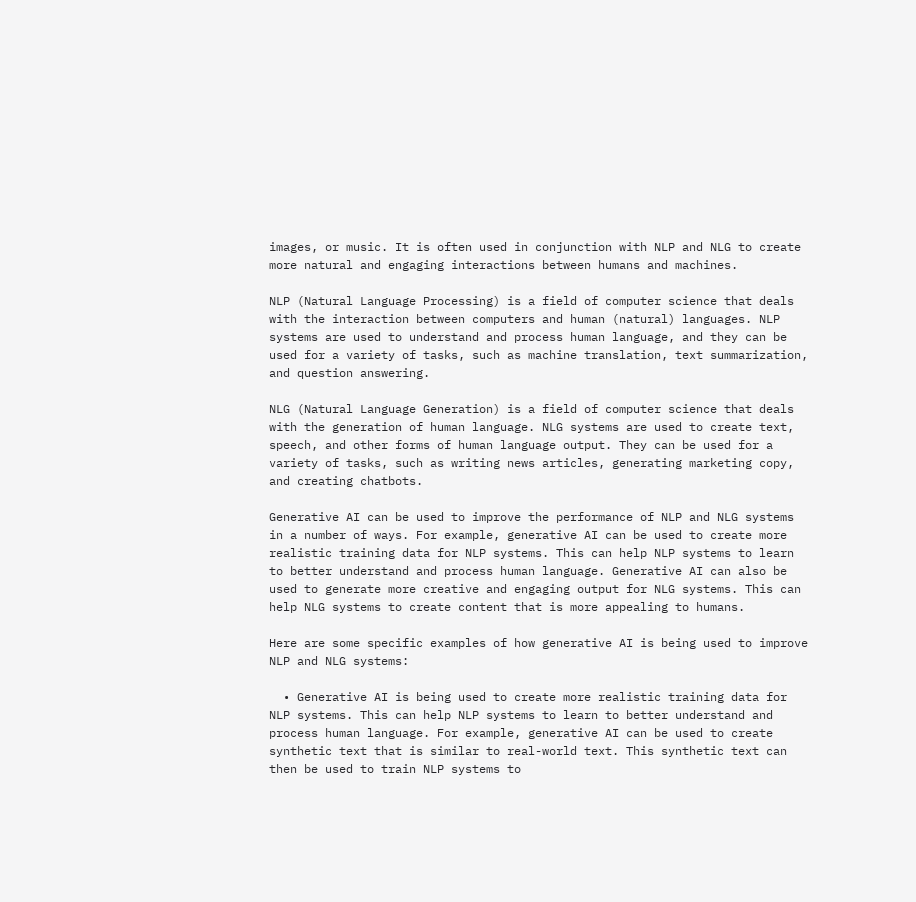images, or music. It is often used in conjunction with NLP and NLG to create more natural and engaging interactions between humans and machines.

NLP (Natural Language Processing) is a field of computer science that deals with the interaction between computers and human (natural) languages. NLP systems are used to understand and process human language, and they can be used for a variety of tasks, such as machine translation, text summarization, and question answering.

NLG (Natural Language Generation) is a field of computer science that deals with the generation of human language. NLG systems are used to create text, speech, and other forms of human language output. They can be used for a variety of tasks, such as writing news articles, generating marketing copy, and creating chatbots.

Generative AI can be used to improve the performance of NLP and NLG systems in a number of ways. For example, generative AI can be used to create more realistic training data for NLP systems. This can help NLP systems to learn to better understand and process human language. Generative AI can also be used to generate more creative and engaging output for NLG systems. This can help NLG systems to create content that is more appealing to humans.

Here are some specific examples of how generative AI is being used to improve NLP and NLG systems:

  • Generative AI is being used to create more realistic training data for NLP systems. This can help NLP systems to learn to better understand and process human language. For example, generative AI can be used to create synthetic text that is similar to real-world text. This synthetic text can then be used to train NLP systems to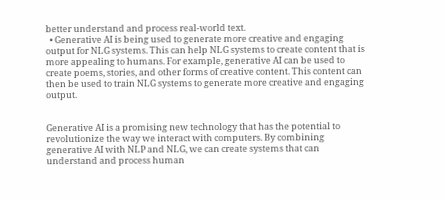better understand and process real-world text.
  • Generative AI is being used to generate more creative and engaging output for NLG systems. This can help NLG systems to create content that is more appealing to humans. For example, generative AI can be used to create poems, stories, and other forms of creative content. This content can then be used to train NLG systems to generate more creative and engaging output.


Generative AI is a promising new technology that has the potential to revolutionize the way we interact with computers. By combining generative AI with NLP and NLG, we can create systems that can understand and process human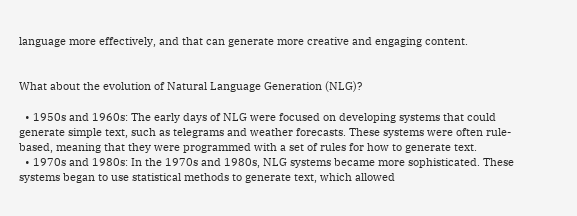language more effectively, and that can generate more creative and engaging content.


What about the evolution of Natural Language Generation (NLG)?

  • 1950s and 1960s: The early days of NLG were focused on developing systems that could generate simple text, such as telegrams and weather forecasts. These systems were often rule-based, meaning that they were programmed with a set of rules for how to generate text.
  • 1970s and 1980s: In the 1970s and 1980s, NLG systems became more sophisticated. These systems began to use statistical methods to generate text, which allowed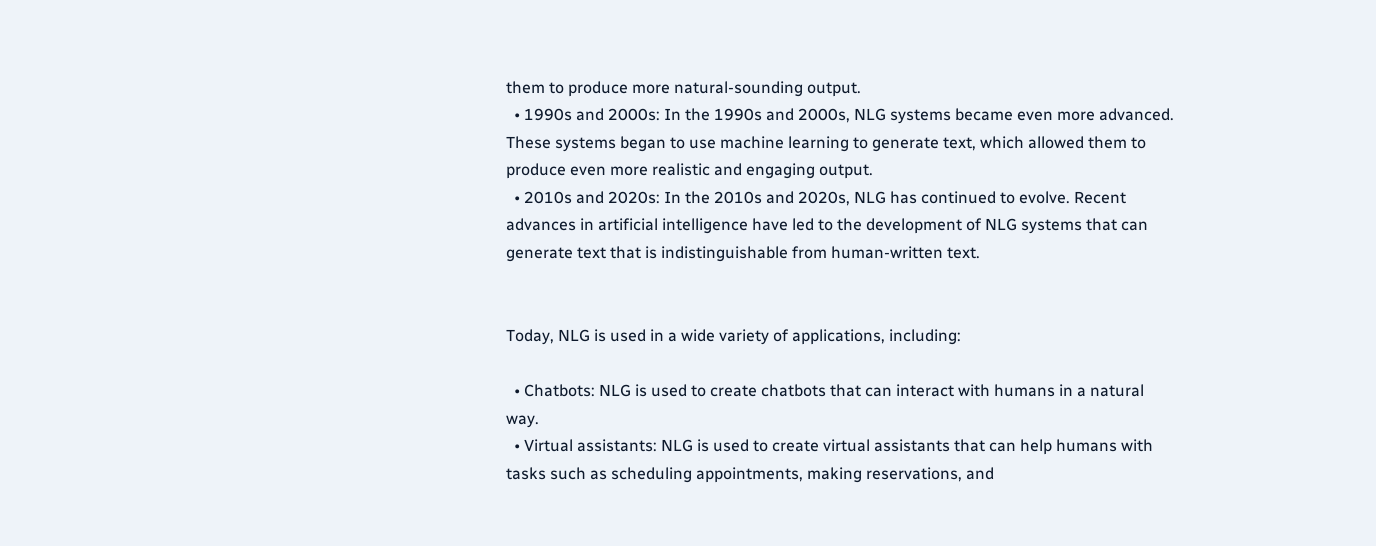them to produce more natural-sounding output.
  • 1990s and 2000s: In the 1990s and 2000s, NLG systems became even more advanced. These systems began to use machine learning to generate text, which allowed them to produce even more realistic and engaging output.
  • 2010s and 2020s: In the 2010s and 2020s, NLG has continued to evolve. Recent advances in artificial intelligence have led to the development of NLG systems that can generate text that is indistinguishable from human-written text.


Today, NLG is used in a wide variety of applications, including:

  • Chatbots: NLG is used to create chatbots that can interact with humans in a natural way.
  • Virtual assistants: NLG is used to create virtual assistants that can help humans with tasks such as scheduling appointments, making reservations, and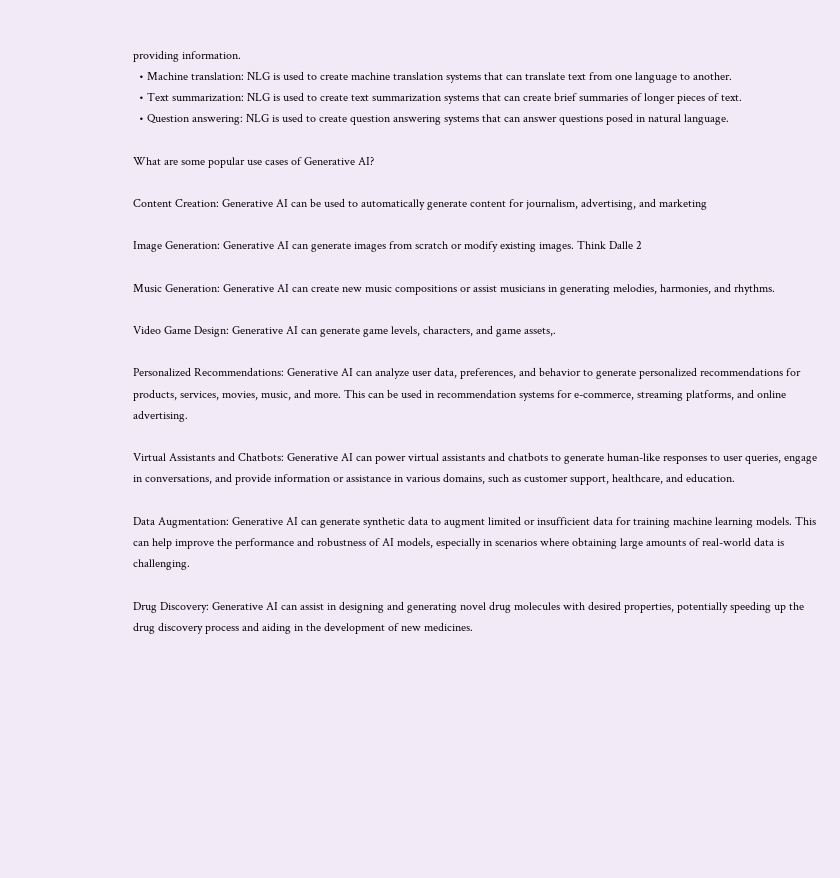providing information.
  • Machine translation: NLG is used to create machine translation systems that can translate text from one language to another.
  • Text summarization: NLG is used to create text summarization systems that can create brief summaries of longer pieces of text.
  • Question answering: NLG is used to create question answering systems that can answer questions posed in natural language.

What are some popular use cases of Generative AI?

Content Creation: Generative AI can be used to automatically generate content for journalism, advertising, and marketing

Image Generation: Generative AI can generate images from scratch or modify existing images. Think Dalle 2

Music Generation: Generative AI can create new music compositions or assist musicians in generating melodies, harmonies, and rhythms.

Video Game Design: Generative AI can generate game levels, characters, and game assets,.

Personalized Recommendations: Generative AI can analyze user data, preferences, and behavior to generate personalized recommendations for products, services, movies, music, and more. This can be used in recommendation systems for e-commerce, streaming platforms, and online advertising.

Virtual Assistants and Chatbots: Generative AI can power virtual assistants and chatbots to generate human-like responses to user queries, engage in conversations, and provide information or assistance in various domains, such as customer support, healthcare, and education.

Data Augmentation: Generative AI can generate synthetic data to augment limited or insufficient data for training machine learning models. This can help improve the performance and robustness of AI models, especially in scenarios where obtaining large amounts of real-world data is challenging.

Drug Discovery: Generative AI can assist in designing and generating novel drug molecules with desired properties, potentially speeding up the drug discovery process and aiding in the development of new medicines.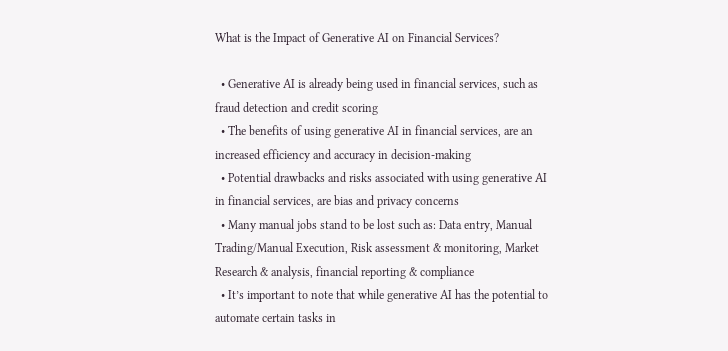What is the Impact of Generative AI on Financial Services?

  • Generative AI is already being used in financial services, such as fraud detection and credit scoring
  • The benefits of using generative AI in financial services, are an increased efficiency and accuracy in decision-making
  • Potential drawbacks and risks associated with using generative AI in financial services, are bias and privacy concerns
  • Many manual jobs stand to be lost such as: Data entry, Manual Trading/Manual Execution, Risk assessment & monitoring, Market Research & analysis, financial reporting & compliance
  • It’s important to note that while generative AI has the potential to automate certain tasks in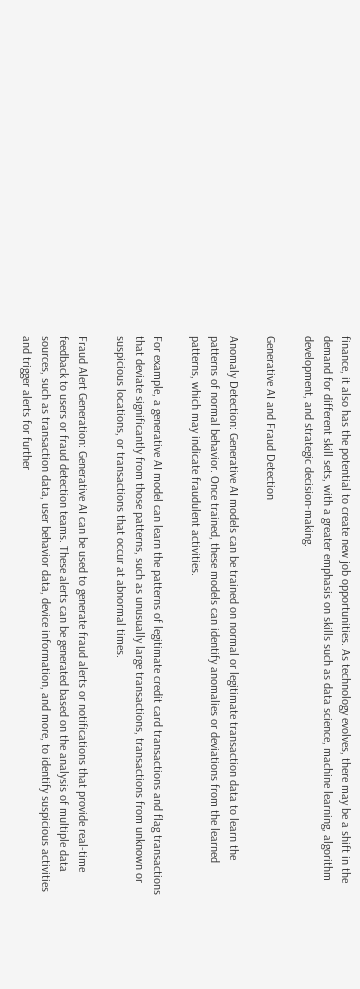finance, it also has the potential to create new job opportunities. As technology evolves, there may be a shift in the demand for different skill sets, with a greater emphasis on skills such as data science, machine learning, algorithm development, and strategic decision-making.

Generative AI and Fraud Detection

Anomaly Detection: Generative AI models can be trained on normal or legitimate transaction data to learn the patterns of normal behavior. Once trained, these models can identify anomalies or deviations from the learned patterns, which may indicate fraudulent activities.

For example, a generative AI model can learn the patterns of legitimate credit card transactions and flag transactions that deviate significantly from those patterns, such as unusually large transactions, transactions from unknown or suspicious locations, or transactions that occur at abnormal times.

Fraud Alert Generation: Generative AI can be used to generate fraud alerts or notifications that provide real-time feedback to users or fraud detection teams. These alerts can be generated based on the analysis of multiple data sources, such as transaction data, user behavior data, device information, and more, to identify suspicious activities and trigger alerts for further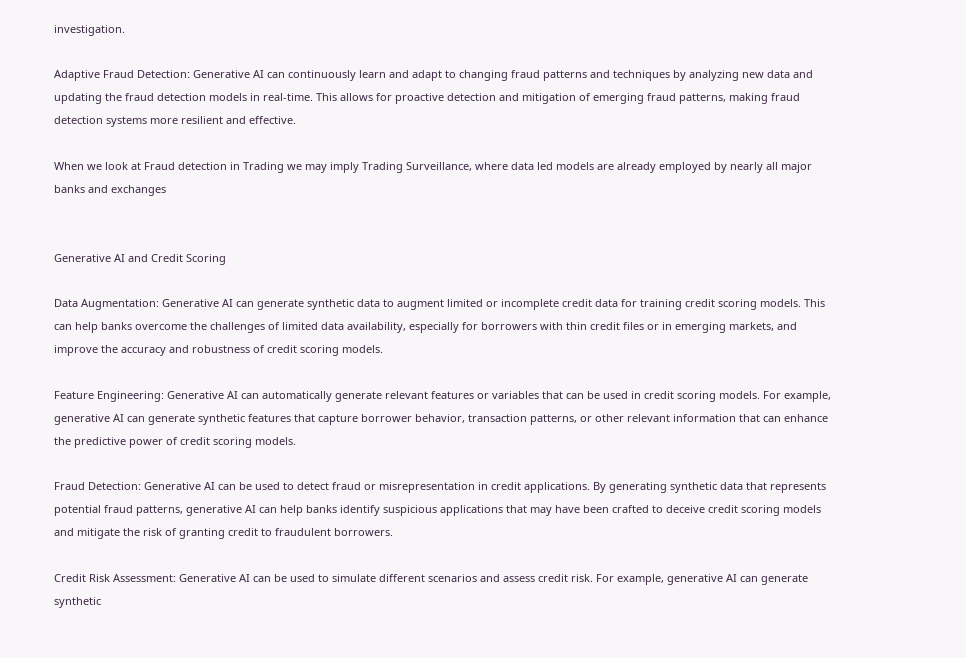investigation.

Adaptive Fraud Detection: Generative AI can continuously learn and adapt to changing fraud patterns and techniques by analyzing new data and updating the fraud detection models in real-time. This allows for proactive detection and mitigation of emerging fraud patterns, making fraud detection systems more resilient and effective.

When we look at Fraud detection in Trading we may imply Trading Surveillance, where data led models are already employed by nearly all major banks and exchanges


Generative AI and Credit Scoring

Data Augmentation: Generative AI can generate synthetic data to augment limited or incomplete credit data for training credit scoring models. This can help banks overcome the challenges of limited data availability, especially for borrowers with thin credit files or in emerging markets, and improve the accuracy and robustness of credit scoring models.

Feature Engineering: Generative AI can automatically generate relevant features or variables that can be used in credit scoring models. For example, generative AI can generate synthetic features that capture borrower behavior, transaction patterns, or other relevant information that can enhance the predictive power of credit scoring models.

Fraud Detection: Generative AI can be used to detect fraud or misrepresentation in credit applications. By generating synthetic data that represents potential fraud patterns, generative AI can help banks identify suspicious applications that may have been crafted to deceive credit scoring models and mitigate the risk of granting credit to fraudulent borrowers.

Credit Risk Assessment: Generative AI can be used to simulate different scenarios and assess credit risk. For example, generative AI can generate synthetic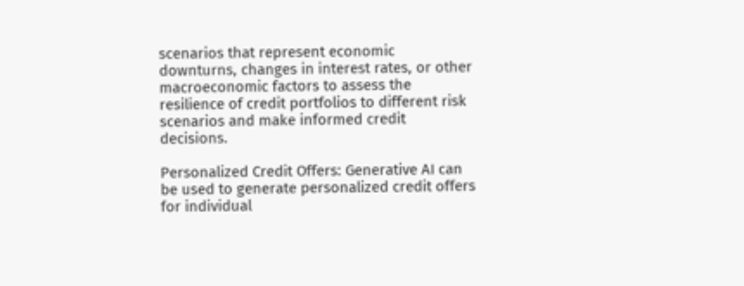scenarios that represent economic downturns, changes in interest rates, or other macroeconomic factors to assess the resilience of credit portfolios to different risk scenarios and make informed credit decisions.

Personalized Credit Offers: Generative AI can be used to generate personalized credit offers for individual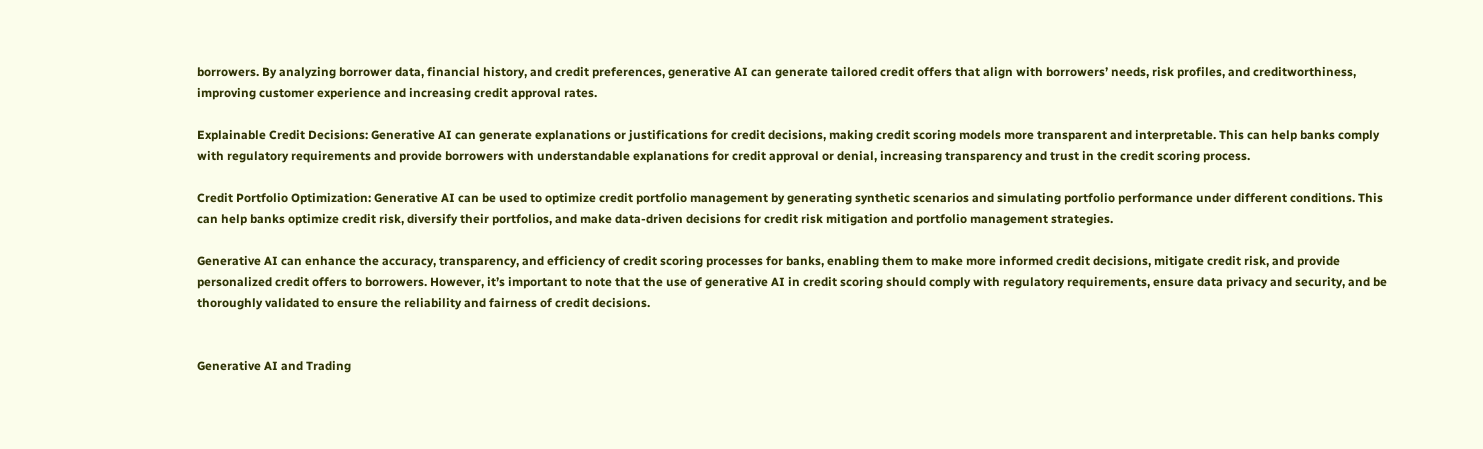borrowers. By analyzing borrower data, financial history, and credit preferences, generative AI can generate tailored credit offers that align with borrowers’ needs, risk profiles, and creditworthiness, improving customer experience and increasing credit approval rates.

Explainable Credit Decisions: Generative AI can generate explanations or justifications for credit decisions, making credit scoring models more transparent and interpretable. This can help banks comply with regulatory requirements and provide borrowers with understandable explanations for credit approval or denial, increasing transparency and trust in the credit scoring process.

Credit Portfolio Optimization: Generative AI can be used to optimize credit portfolio management by generating synthetic scenarios and simulating portfolio performance under different conditions. This can help banks optimize credit risk, diversify their portfolios, and make data-driven decisions for credit risk mitigation and portfolio management strategies.

Generative AI can enhance the accuracy, transparency, and efficiency of credit scoring processes for banks, enabling them to make more informed credit decisions, mitigate credit risk, and provide personalized credit offers to borrowers. However, it’s important to note that the use of generative AI in credit scoring should comply with regulatory requirements, ensure data privacy and security, and be thoroughly validated to ensure the reliability and fairness of credit decisions.


Generative AI and Trading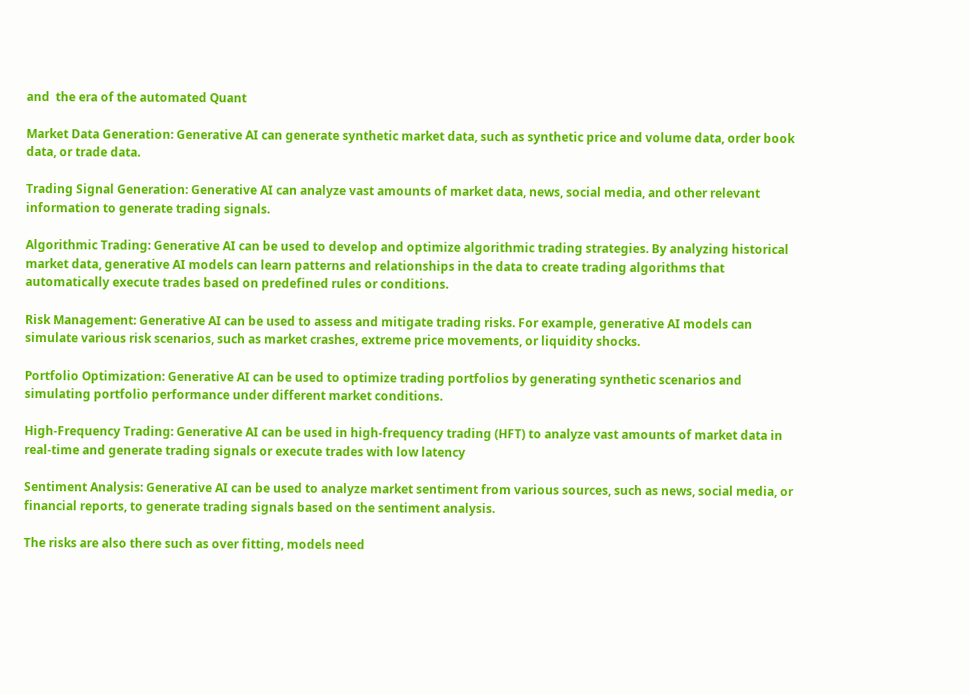and  the era of the automated Quant

Market Data Generation: Generative AI can generate synthetic market data, such as synthetic price and volume data, order book data, or trade data.

Trading Signal Generation: Generative AI can analyze vast amounts of market data, news, social media, and other relevant information to generate trading signals.

Algorithmic Trading: Generative AI can be used to develop and optimize algorithmic trading strategies. By analyzing historical market data, generative AI models can learn patterns and relationships in the data to create trading algorithms that automatically execute trades based on predefined rules or conditions.

Risk Management: Generative AI can be used to assess and mitigate trading risks. For example, generative AI models can simulate various risk scenarios, such as market crashes, extreme price movements, or liquidity shocks.

Portfolio Optimization: Generative AI can be used to optimize trading portfolios by generating synthetic scenarios and simulating portfolio performance under different market conditions.

High-Frequency Trading: Generative AI can be used in high-frequency trading (HFT) to analyze vast amounts of market data in real-time and generate trading signals or execute trades with low latency

Sentiment Analysis: Generative AI can be used to analyze market sentiment from various sources, such as news, social media, or financial reports, to generate trading signals based on the sentiment analysis.

The risks are also there such as over fitting, models need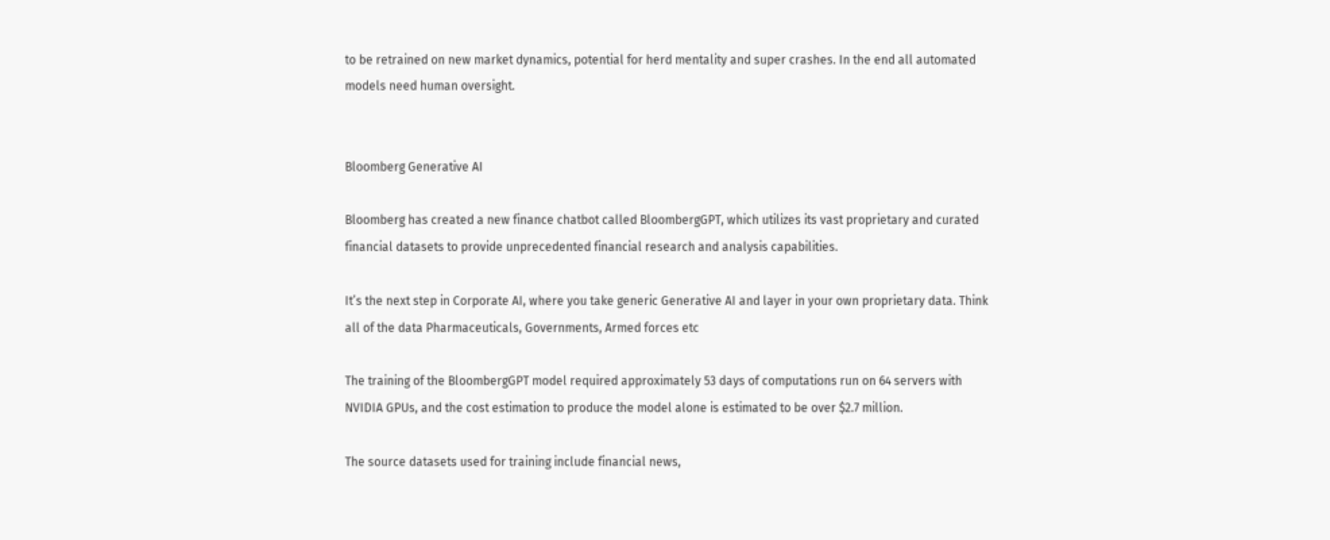to be retrained on new market dynamics, potential for herd mentality and super crashes. In the end all automated models need human oversight.


Bloomberg Generative AI

Bloomberg has created a new finance chatbot called BloombergGPT, which utilizes its vast proprietary and curated financial datasets to provide unprecedented financial research and analysis capabilities.

It’s the next step in Corporate AI, where you take generic Generative AI and layer in your own proprietary data. Think all of the data Pharmaceuticals, Governments, Armed forces etc

The training of the BloombergGPT model required approximately 53 days of computations run on 64 servers with NVIDIA GPUs, and the cost estimation to produce the model alone is estimated to be over $2.7 million.

The source datasets used for training include financial news,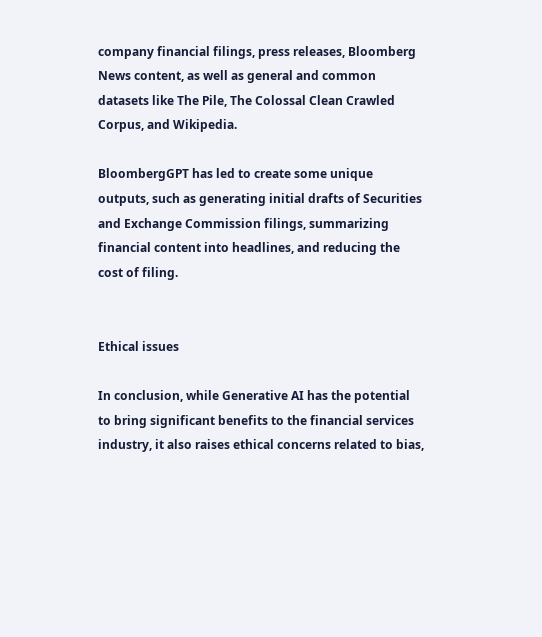company financial filings, press releases, Bloomberg News content, as well as general and common datasets like The Pile, The Colossal Clean Crawled Corpus, and Wikipedia.

BloombergGPT has led to create some unique outputs, such as generating initial drafts of Securities and Exchange Commission filings, summarizing financial content into headlines, and reducing the cost of filing.


Ethical issues

In conclusion, while Generative AI has the potential to bring significant benefits to the financial services industry, it also raises ethical concerns related to bias,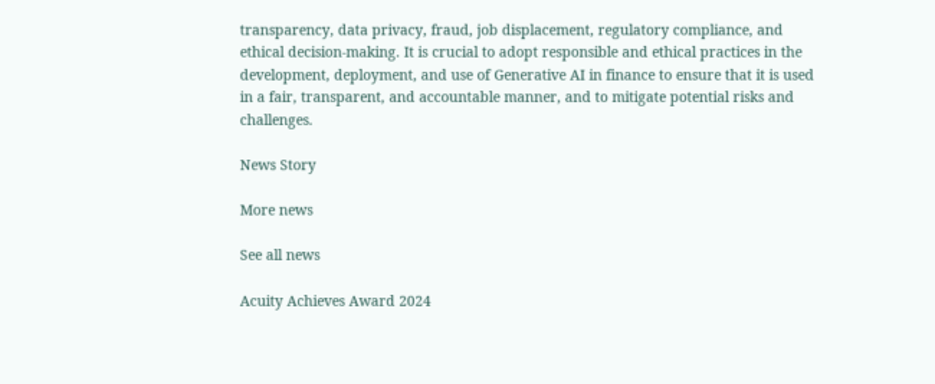transparency, data privacy, fraud, job displacement, regulatory compliance, and ethical decision-making. It is crucial to adopt responsible and ethical practices in the development, deployment, and use of Generative AI in finance to ensure that it is used in a fair, transparent, and accountable manner, and to mitigate potential risks and challenges.

News Story

More news

See all news

Acuity Achieves Award 2024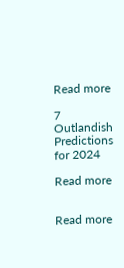Read more

7 Outlandish Predictions for 2024

Read more


Read more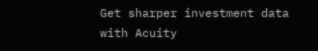Get sharper investment data with Acuity